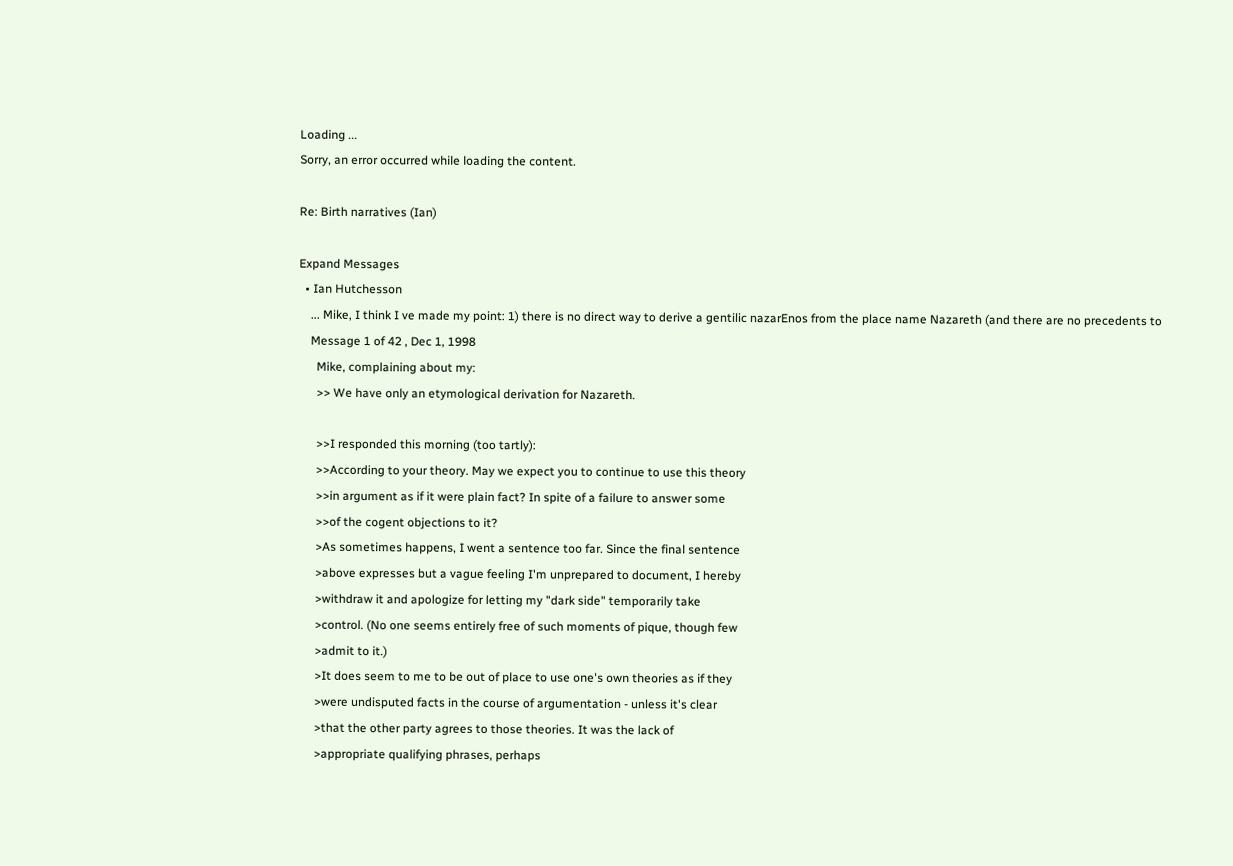Loading ...
Sorry, an error occurred while loading the content.

Re: Birth narratives (Ian)

Expand Messages
  • Ian Hutchesson
    ... Mike, I think I ve made my point: 1) there is no direct way to derive a gentilic nazarEnos from the place name Nazareth (and there are no precedents to
    Message 1 of 42 , Dec 1, 1998
      Mike, complaining about my:
      >> We have only an etymological derivation for Nazareth.

      >>I responded this morning (too tartly):
      >>According to your theory. May we expect you to continue to use this theory
      >>in argument as if it were plain fact? In spite of a failure to answer some
      >>of the cogent objections to it?
      >As sometimes happens, I went a sentence too far. Since the final sentence
      >above expresses but a vague feeling I'm unprepared to document, I hereby
      >withdraw it and apologize for letting my "dark side" temporarily take
      >control. (No one seems entirely free of such moments of pique, though few
      >admit to it.)
      >It does seem to me to be out of place to use one's own theories as if they
      >were undisputed facts in the course of argumentation - unless it's clear
      >that the other party agrees to those theories. It was the lack of
      >appropriate qualifying phrases, perhaps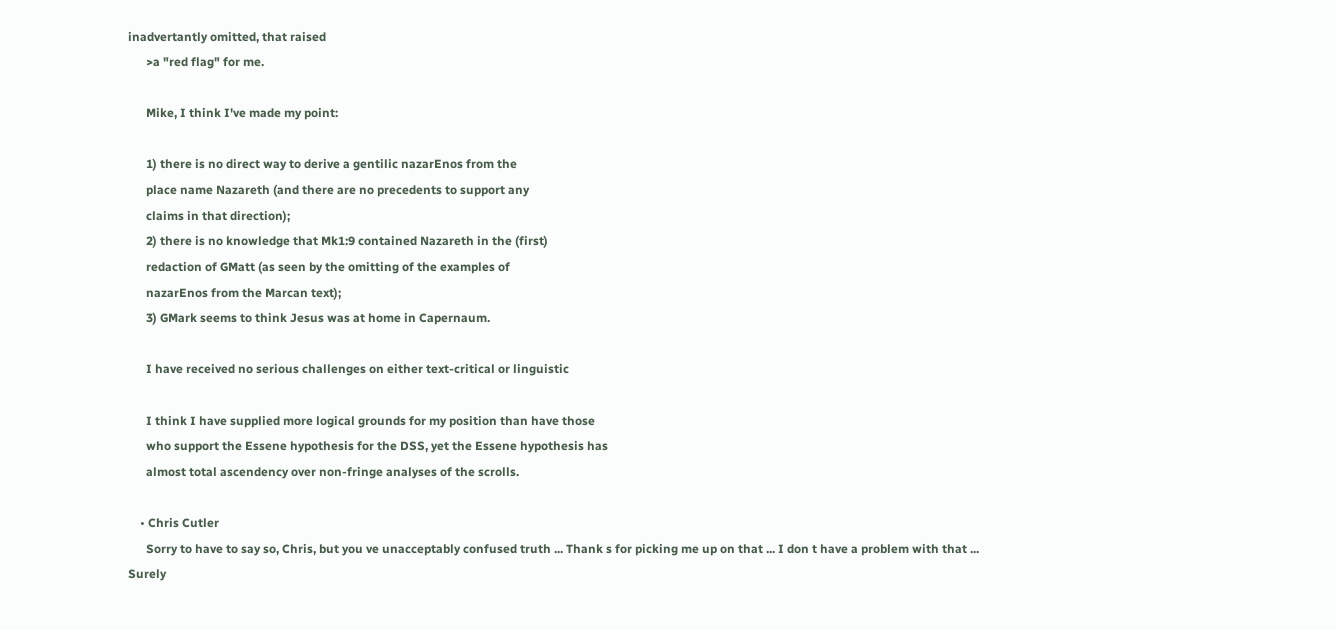inadvertantly omitted, that raised
      >a "red flag" for me.

      Mike, I think I've made my point:

      1) there is no direct way to derive a gentilic nazarEnos from the
      place name Nazareth (and there are no precedents to support any
      claims in that direction);
      2) there is no knowledge that Mk1:9 contained Nazareth in the (first)
      redaction of GMatt (as seen by the omitting of the examples of
      nazarEnos from the Marcan text);
      3) GMark seems to think Jesus was at home in Capernaum.

      I have received no serious challenges on either text-critical or linguistic

      I think I have supplied more logical grounds for my position than have those
      who support the Essene hypothesis for the DSS, yet the Essene hypothesis has
      almost total ascendency over non-fringe analyses of the scrolls.

    • Chris Cutler
      Sorry to have to say so, Chris, but you ve unacceptably confused truth ... Thank s for picking me up on that ... I don t have a problem with that ... Surely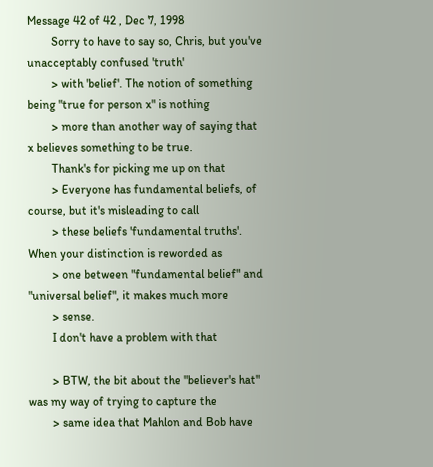Message 42 of 42 , Dec 7, 1998
        Sorry to have to say so, Chris, but you've unacceptably confused 'truth'
        > with 'belief'. The notion of something being "true for person x" is nothing
        > more than another way of saying that x believes something to be true.
        Thank's for picking me up on that
        > Everyone has fundamental beliefs, of course, but it's misleading to call
        > these beliefs 'fundamental truths'. When your distinction is reworded as
        > one between "fundamental belief" and "universal belief", it makes much more
        > sense.
        I don't have a problem with that

        > BTW, the bit about the "believer's hat" was my way of trying to capture the
        > same idea that Mahlon and Bob have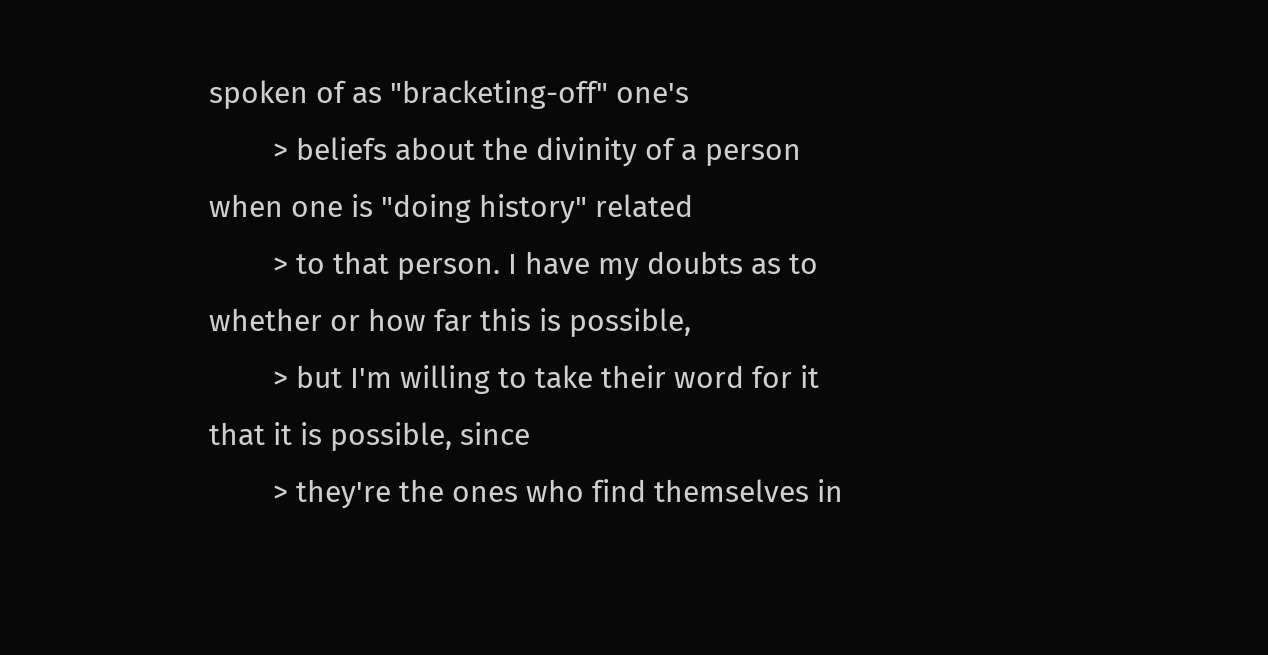spoken of as "bracketing-off" one's
        > beliefs about the divinity of a person when one is "doing history" related
        > to that person. I have my doubts as to whether or how far this is possible,
        > but I'm willing to take their word for it that it is possible, since
        > they're the ones who find themselves in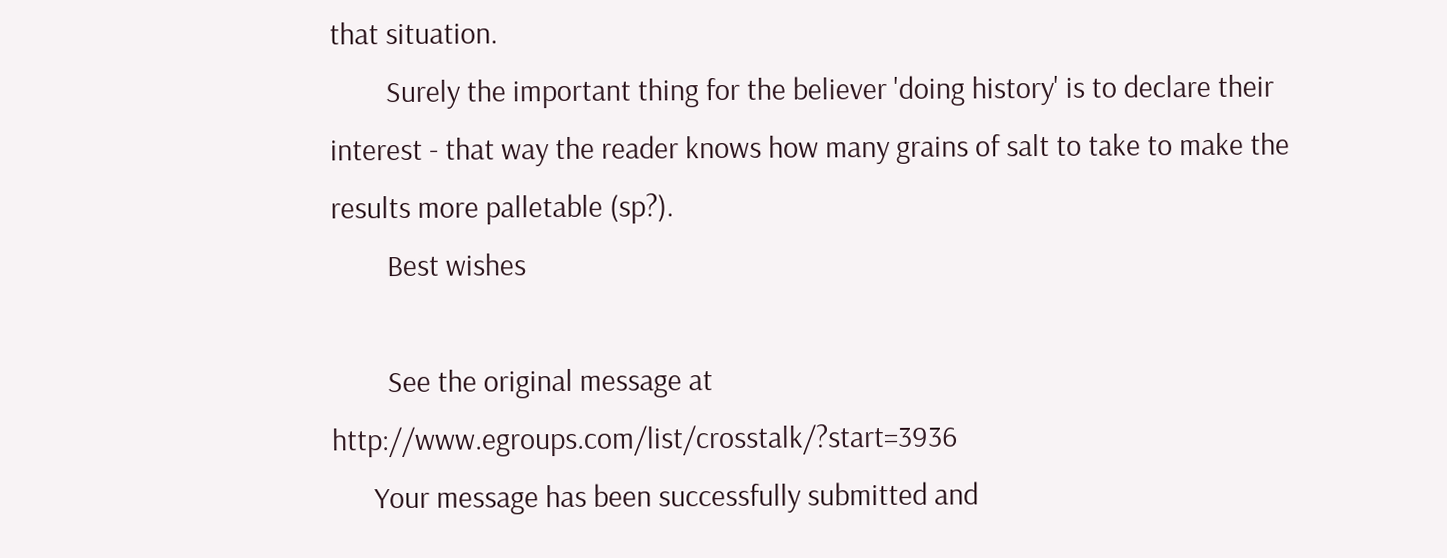that situation.
        Surely the important thing for the believer 'doing history' is to declare their interest - that way the reader knows how many grains of salt to take to make the results more palletable (sp?).
        Best wishes

        See the original message at http://www.egroups.com/list/crosstalk/?start=3936
      Your message has been successfully submitted and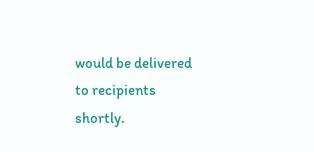would be delivered to recipients shortly.